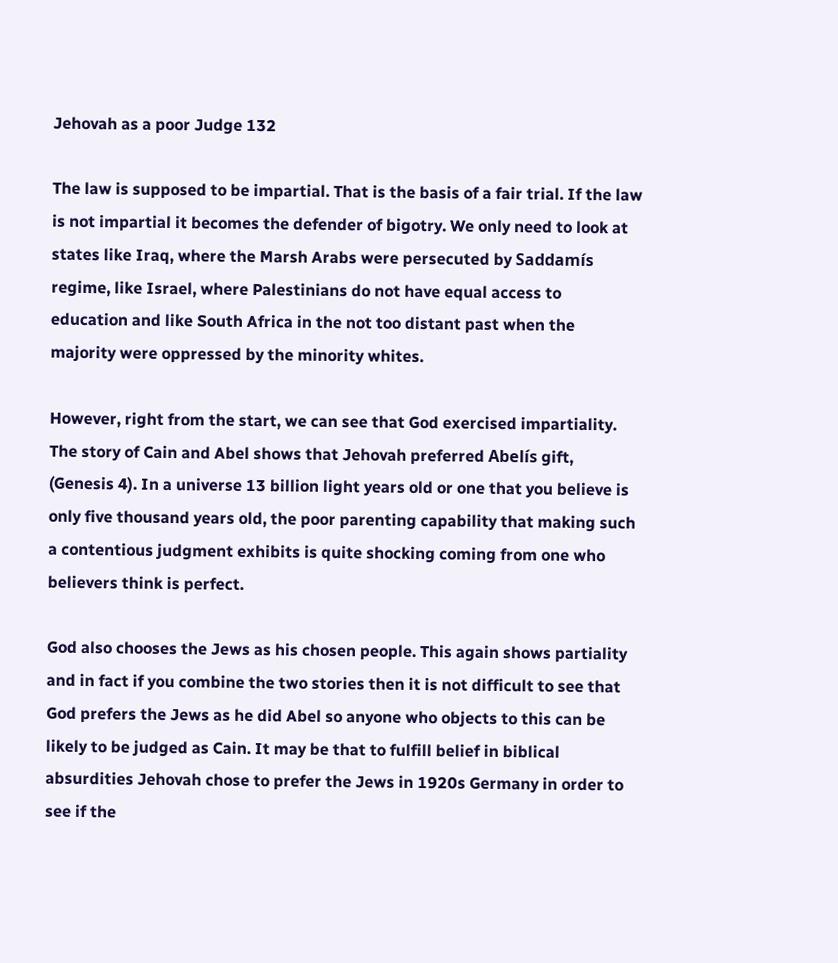Jehovah as a poor Judge 132

The law is supposed to be impartial. That is the basis of a fair trial. If the law is not impartial it becomes the defender of bigotry. We only need to look at states like Iraq, where the Marsh Arabs were persecuted by Saddamís regime, like Israel, where Palestinians do not have equal access to education and like South Africa in the not too distant past when the majority were oppressed by the minority whites.

However, right from the start, we can see that God exercised impartiality. The story of Cain and Abel shows that Jehovah preferred Abelís gift, (Genesis 4). In a universe 13 billion light years old or one that you believe is only five thousand years old, the poor parenting capability that making such a contentious judgment exhibits is quite shocking coming from one who believers think is perfect.

God also chooses the Jews as his chosen people. This again shows partiality and in fact if you combine the two stories then it is not difficult to see that God prefers the Jews as he did Abel so anyone who objects to this can be likely to be judged as Cain. It may be that to fulfill belief in biblical absurdities Jehovah chose to prefer the Jews in 1920s Germany in order to see if the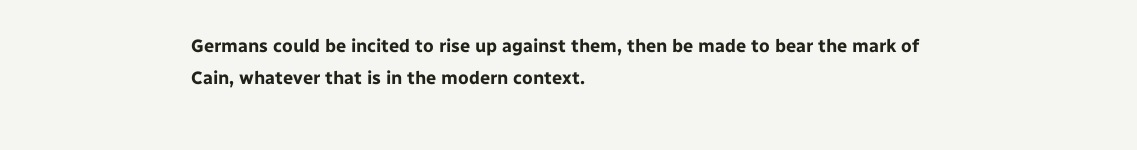Germans could be incited to rise up against them, then be made to bear the mark of Cain, whatever that is in the modern context.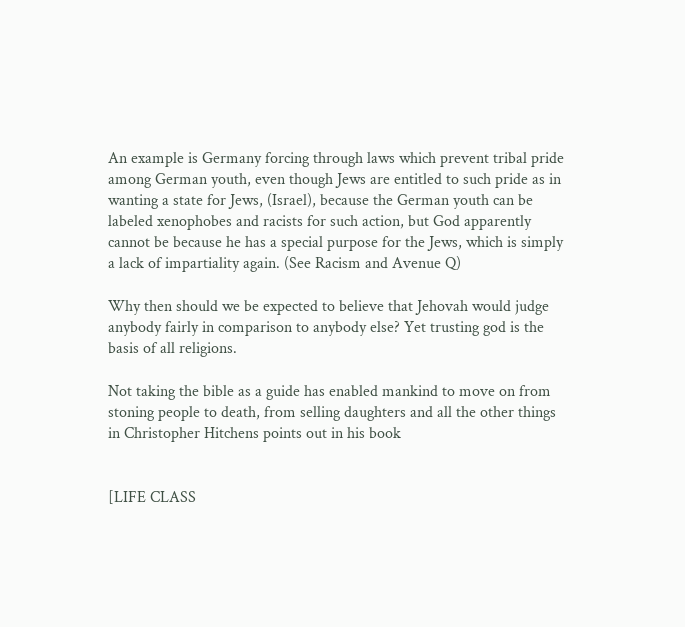An example is Germany forcing through laws which prevent tribal pride among German youth, even though Jews are entitled to such pride as in wanting a state for Jews, (Israel), because the German youth can be labeled xenophobes and racists for such action, but God apparently cannot be because he has a special purpose for the Jews, which is simply a lack of impartiality again. (See Racism and Avenue Q)

Why then should we be expected to believe that Jehovah would judge anybody fairly in comparison to anybody else? Yet trusting god is the basis of all religions.

Not taking the bible as a guide has enabled mankind to move on from stoning people to death, from selling daughters and all the other things in Christopher Hitchens points out in his book


[LIFE CLASS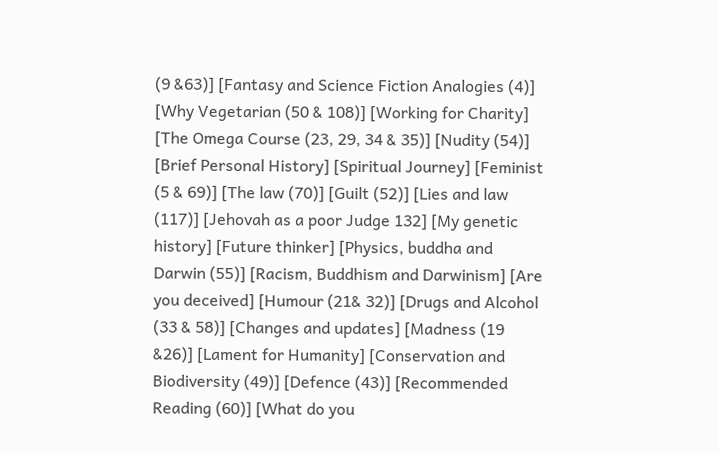(9 &63)] [Fantasy and Science Fiction Analogies (4)] [Why Vegetarian (50 & 108)] [Working for Charity] [The Omega Course (23, 29, 34 & 35)] [Nudity (54)] [Brief Personal History] [Spiritual Journey] [Feminist (5 & 69)] [The law (70)] [Guilt (52)] [Lies and law (117)] [Jehovah as a poor Judge 132] [My genetic history] [Future thinker] [Physics, buddha and Darwin (55)] [Racism, Buddhism and Darwinism] [Are you deceived] [Humour (21& 32)] [Drugs and Alcohol (33 & 58)] [Changes and updates] [Madness (19 &26)] [Lament for Humanity] [Conservation and Biodiversity (49)] [Defence (43)] [Recommended Reading (60)] [What do you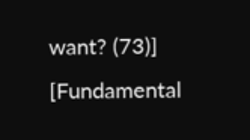want? (73)] [Fundamental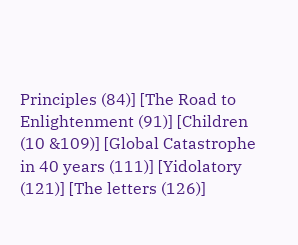Principles (84)] [The Road to Enlightenment (91)] [Children (10 &109)] [Global Catastrophe in 40 years (111)] [Yidolatory (121)] [The letters (126)]